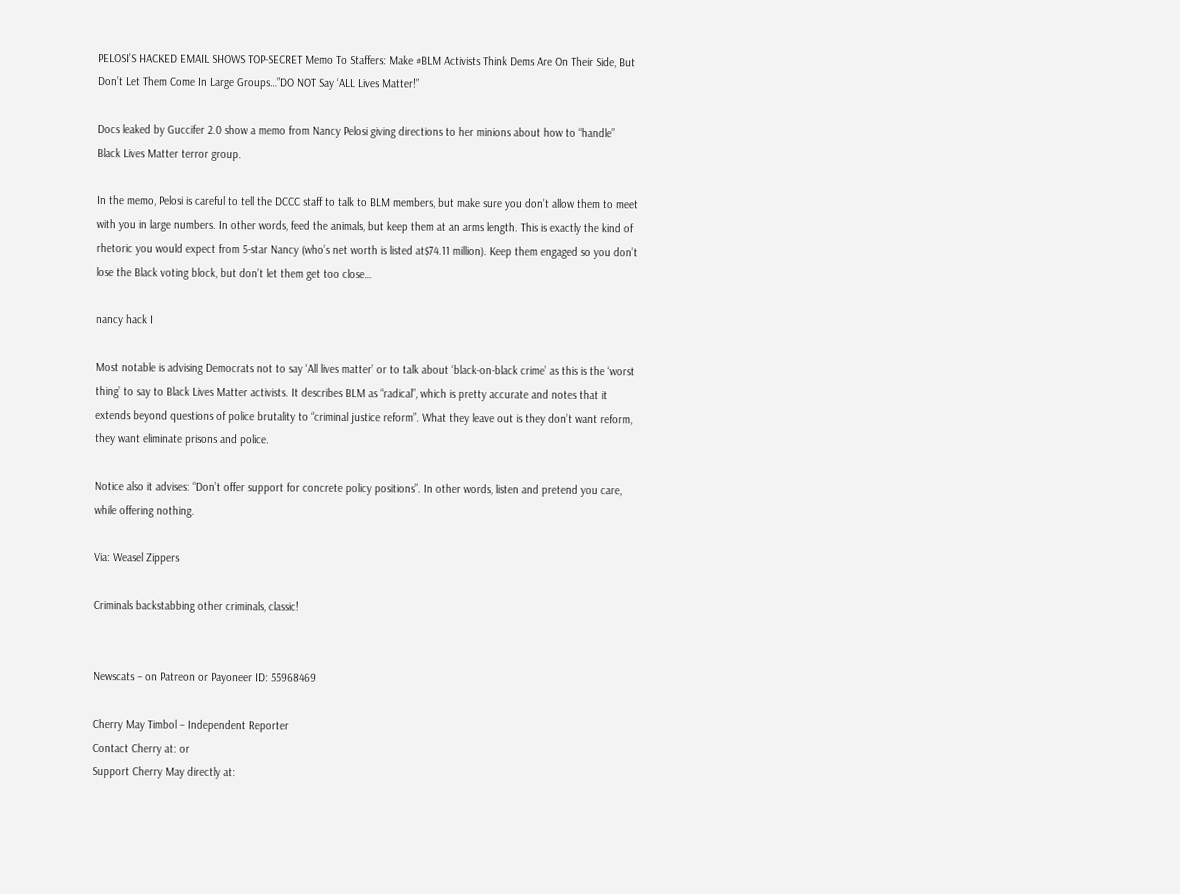PELOSI’S HACKED EMAIL SHOWS TOP-SECRET Memo To Staffers: Make #BLM Activists Think Dems Are On Their Side, But Don’t Let Them Come In Large Groups…”DO NOT Say ‘ALL Lives Matter!”

Docs leaked by Guccifer 2.0 show a memo from Nancy Pelosi giving directions to her minions about how to “handle” Black Lives Matter terror group.

In the memo, Pelosi is careful to tell the DCCC staff to talk to BLM members, but make sure you don’t allow them to meet with you in large numbers. In other words, feed the animals, but keep them at an arms length. This is exactly the kind of rhetoric you would expect from 5-star Nancy (who’s net worth is listed at$74.11 million). Keep them engaged so you don’t lose the Black voting block, but don’t let them get too close…

nancy hack I

Most notable is advising Democrats not to say ‘All lives matter’ or to talk about ‘black-on-black crime’ as this is the ‘worst thing’ to say to Black Lives Matter activists. It describes BLM as “radical”, which is pretty accurate and notes that it extends beyond questions of police brutality to “criminal justice reform”. What they leave out is they don’t want reform, they want eliminate prisons and police.

Notice also it advises: “Don’t offer support for concrete policy positions”. In other words, listen and pretend you care, while offering nothing.

Via: Weasel Zippers

Criminals backstabbing other criminals, classic!


Newscats – on Patreon or Payoneer ID: 55968469

Cherry May Timbol – Independent Reporter
Contact Cherry at: or
Support Cherry May directly at: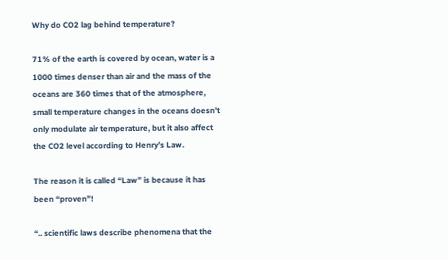Why do CO2 lag behind temperature?

71% of the earth is covered by ocean, water is a 1000 times denser than air and the mass of the oceans are 360 times that of the atmosphere, small temperature changes in the oceans doesn’t only modulate air temperature, but it also affect the CO2 level according to Henry’s Law.

The reason it is called “Law” is because it has been “proven”!

“.. scientific laws describe phenomena that the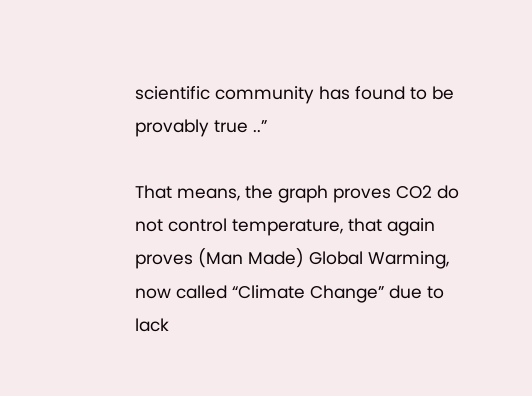scientific community has found to be provably true ..”

That means, the graph proves CO2 do not control temperature, that again proves (Man Made) Global Warming, now called “Climate Change” due to lack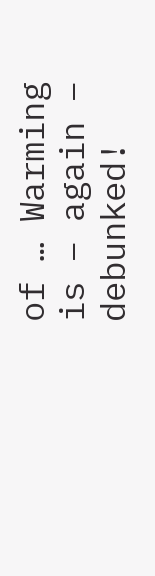of … Warming is – again – debunked!